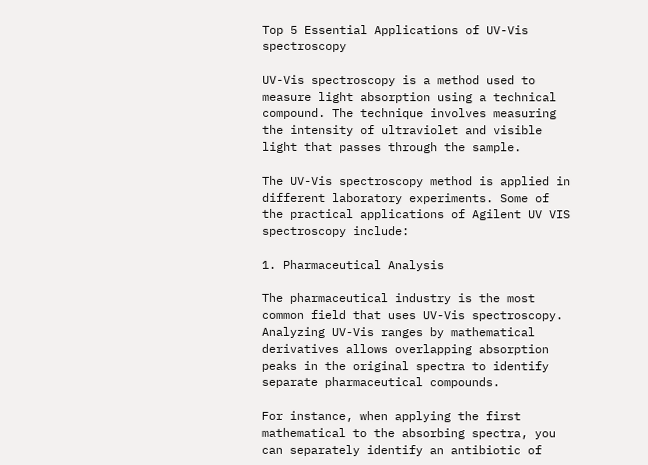Top 5 Essential Applications of UV-Vis spectroscopy

UV-Vis spectroscopy is a method used to measure light absorption using a technical compound. The technique involves measuring the intensity of ultraviolet and visible light that passes through the sample.

The UV-Vis spectroscopy method is applied in different laboratory experiments. Some of the practical applications of Agilent UV VIS spectroscopy include:

1. Pharmaceutical Analysis

The pharmaceutical industry is the most common field that uses UV-Vis spectroscopy. Analyzing UV-Vis ranges by mathematical derivatives allows overlapping absorption peaks in the original spectra to identify separate pharmaceutical compounds.

For instance, when applying the first mathematical to the absorbing spectra, you can separately identify an antibiotic of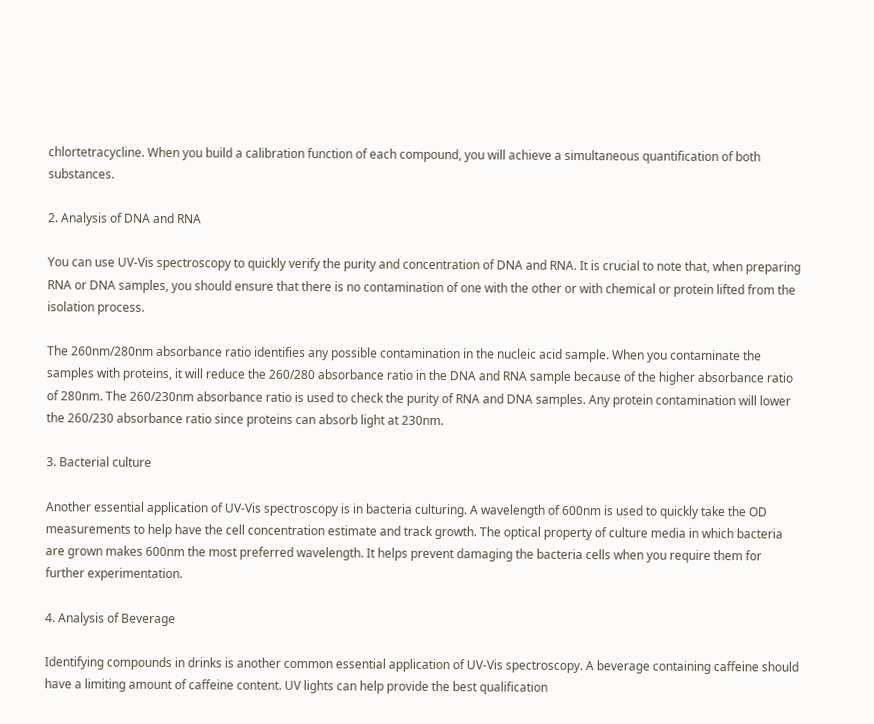chlortetracycline. When you build a calibration function of each compound, you will achieve a simultaneous quantification of both substances.

2. Analysis of DNA and RNA

You can use UV-Vis spectroscopy to quickly verify the purity and concentration of DNA and RNA. It is crucial to note that, when preparing RNA or DNA samples, you should ensure that there is no contamination of one with the other or with chemical or protein lifted from the isolation process.

The 260nm/280nm absorbance ratio identifies any possible contamination in the nucleic acid sample. When you contaminate the samples with proteins, it will reduce the 260/280 absorbance ratio in the DNA and RNA sample because of the higher absorbance ratio of 280nm. The 260/230nm absorbance ratio is used to check the purity of RNA and DNA samples. Any protein contamination will lower the 260/230 absorbance ratio since proteins can absorb light at 230nm.

3. Bacterial culture

Another essential application of UV-Vis spectroscopy is in bacteria culturing. A wavelength of 600nm is used to quickly take the OD measurements to help have the cell concentration estimate and track growth. The optical property of culture media in which bacteria are grown makes 600nm the most preferred wavelength. It helps prevent damaging the bacteria cells when you require them for further experimentation.

4. Analysis of Beverage

Identifying compounds in drinks is another common essential application of UV-Vis spectroscopy. A beverage containing caffeine should have a limiting amount of caffeine content. UV lights can help provide the best qualification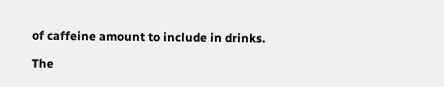of caffeine amount to include in drinks.

The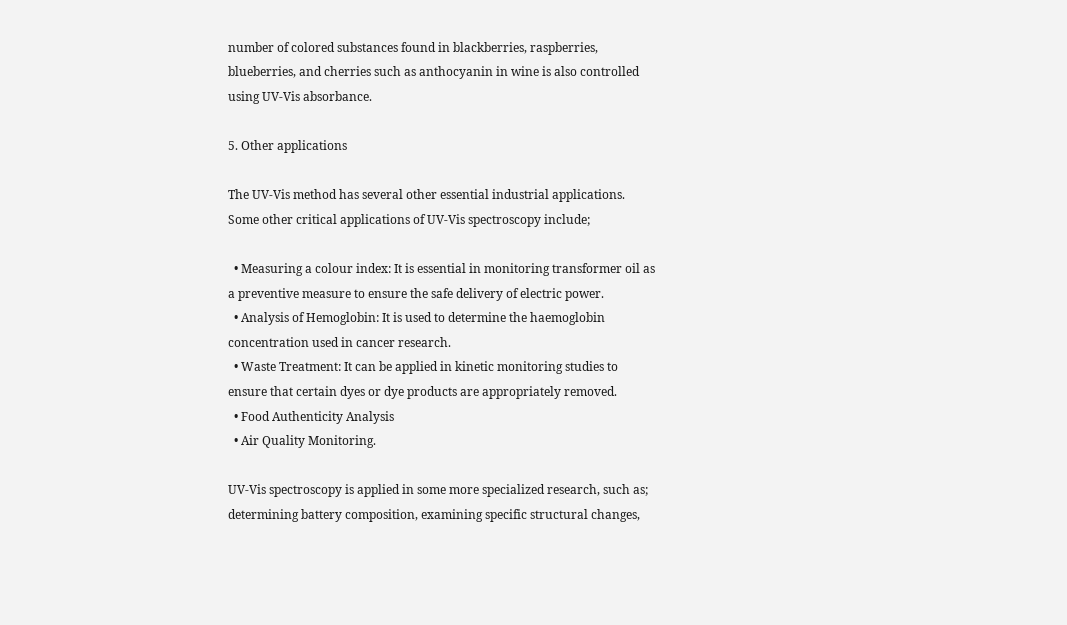number of colored substances found in blackberries, raspberries, blueberries, and cherries such as anthocyanin in wine is also controlled using UV-Vis absorbance.

5. Other applications

The UV-Vis method has several other essential industrial applications. Some other critical applications of UV-Vis spectroscopy include;

  • Measuring a colour index: It is essential in monitoring transformer oil as a preventive measure to ensure the safe delivery of electric power.
  • Analysis of Hemoglobin: It is used to determine the haemoglobin concentration used in cancer research.
  • Waste Treatment: It can be applied in kinetic monitoring studies to ensure that certain dyes or dye products are appropriately removed.
  • Food Authenticity Analysis
  • Air Quality Monitoring.

UV-Vis spectroscopy is applied in some more specialized research, such as; determining battery composition, examining specific structural changes,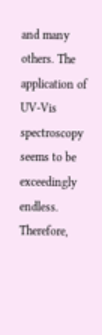and many others. The application of UV-Vis spectroscopy seems to be exceedingly endless. Therefore,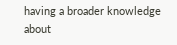having a broader knowledge about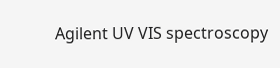Agilent UV VIS spectroscopy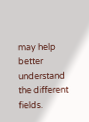may help better understand the different fields.